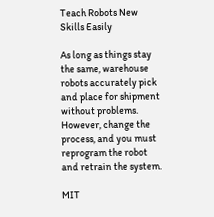Teach Robots New Skills Easily

As long as things stay the same, warehouse robots accurately pick and place for shipment without problems. However, change the process, and you must reprogram the robot and retrain the system.

MIT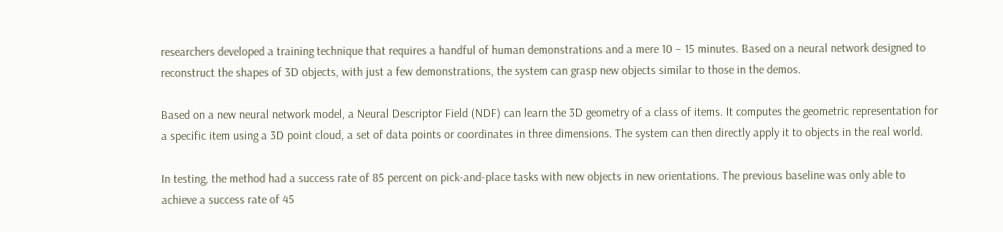researchers developed a training technique that requires a handful of human demonstrations and a mere 10 – 15 minutes. Based on a neural network designed to reconstruct the shapes of 3D objects, with just a few demonstrations, the system can grasp new objects similar to those in the demos.

Based on a new neural network model, a Neural Descriptor Field (NDF) can learn the 3D geometry of a class of items. It computes the geometric representation for a specific item using a 3D point cloud, a set of data points or coordinates in three dimensions. The system can then directly apply it to objects in the real world.

In testing, the method had a success rate of 85 percent on pick-and-place tasks with new objects in new orientations. The previous baseline was only able to achieve a success rate of 45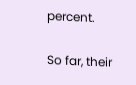percent.

So far, their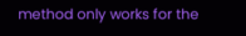method only works for the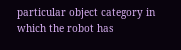particular object category in which the robot has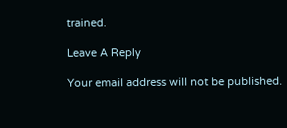trained.

Leave A Reply

Your email address will not be published.